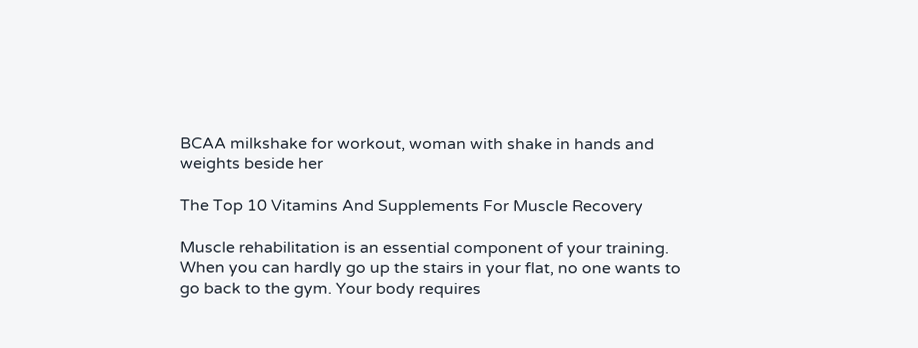BCAA milkshake for workout, woman with shake in hands and weights beside her

The Top 10 Vitamins And Supplements For Muscle Recovery

Muscle rehabilitation is an essential component of your training. When you can hardly go up the stairs in your flat, no one wants to go back to the gym. Your body requires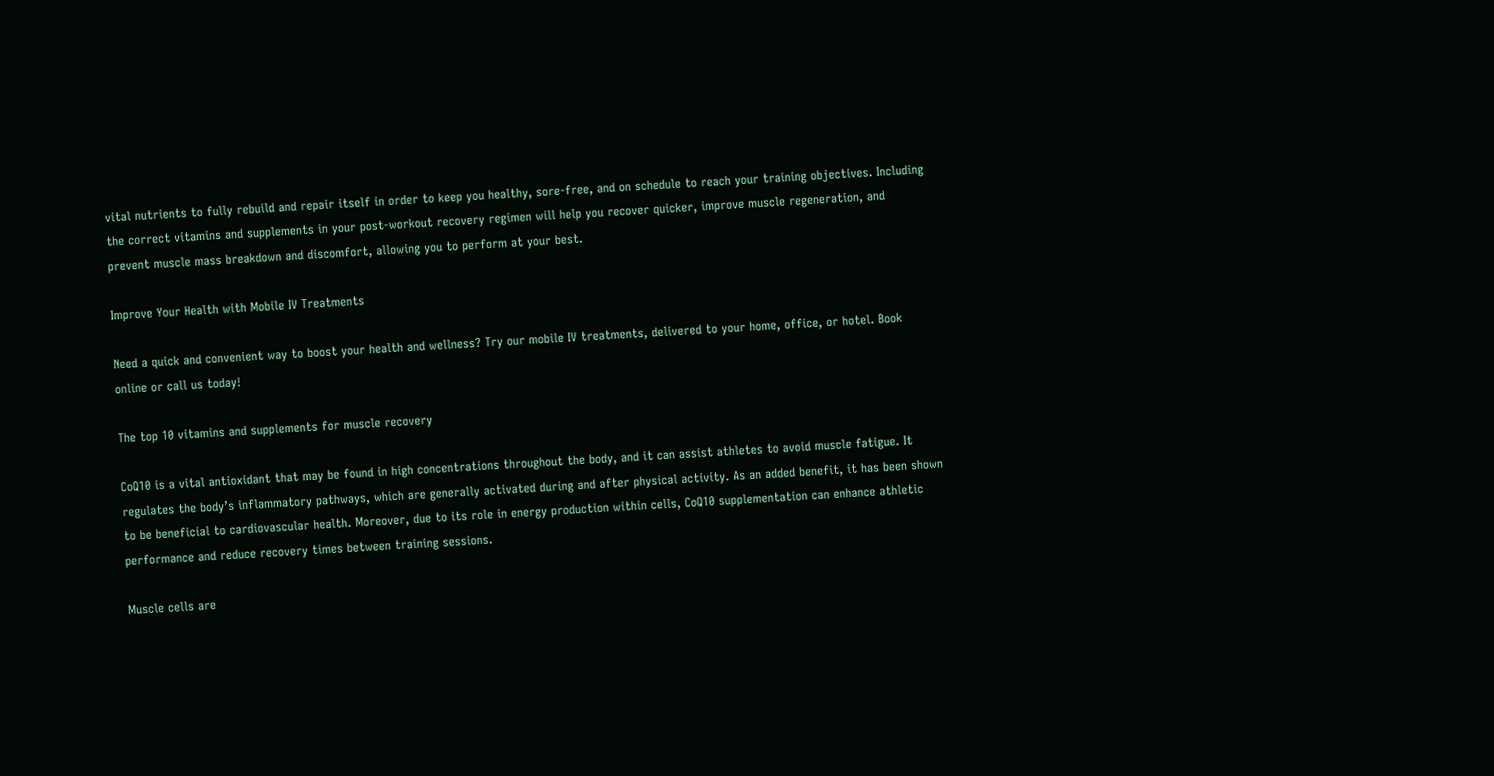vital nutrients to fully rebuild and repair itself in order to keep you healthy, sore-free, and on schedule to reach your training objectives. Including the correct vitamins and supplements in your post-workout recovery regimen will help you recover quicker, improve muscle regeneration, and prevent muscle mass breakdown and discomfort, allowing you to perform at your best.

Improve Your Health with Mobile IV Treatments

Need a quick and convenient way to boost your health and wellness? Try our mobile IV treatments, delivered to your home, office, or hotel. Book online or call us today!

The top 10 vitamins and supplements for muscle recovery

CoQ10 is a vital antioxidant that may be found in high concentrations throughout the body, and it can assist athletes to avoid muscle fatigue. It regulates the body’s inflammatory pathways, which are generally activated during and after physical activity. As an added benefit, it has been shown to be beneficial to cardiovascular health. Moreover, due to its role in energy production within cells, CoQ10 supplementation can enhance athletic performance and reduce recovery times between training sessions.

Muscle cells are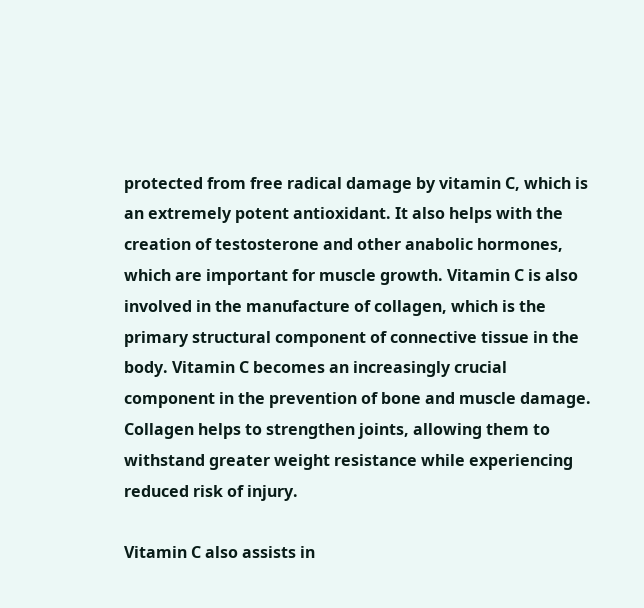protected from free radical damage by vitamin C, which is an extremely potent antioxidant. It also helps with the creation of testosterone and other anabolic hormones, which are important for muscle growth. Vitamin C is also involved in the manufacture of collagen, which is the primary structural component of connective tissue in the body. Vitamin C becomes an increasingly crucial component in the prevention of bone and muscle damage. Collagen helps to strengthen joints, allowing them to withstand greater weight resistance while experiencing reduced risk of injury.

Vitamin C also assists in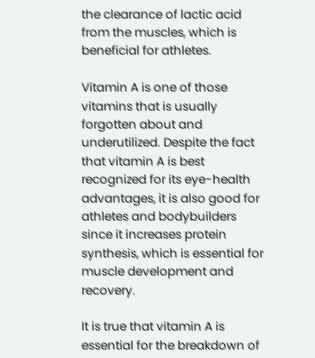the clearance of lactic acid from the muscles, which is beneficial for athletes.

Vitamin A is one of those vitamins that is usually forgotten about and underutilized. Despite the fact that vitamin A is best recognized for its eye-health advantages, it is also good for athletes and bodybuilders since it increases protein synthesis, which is essential for muscle development and recovery.

It is true that vitamin A is essential for the breakdown of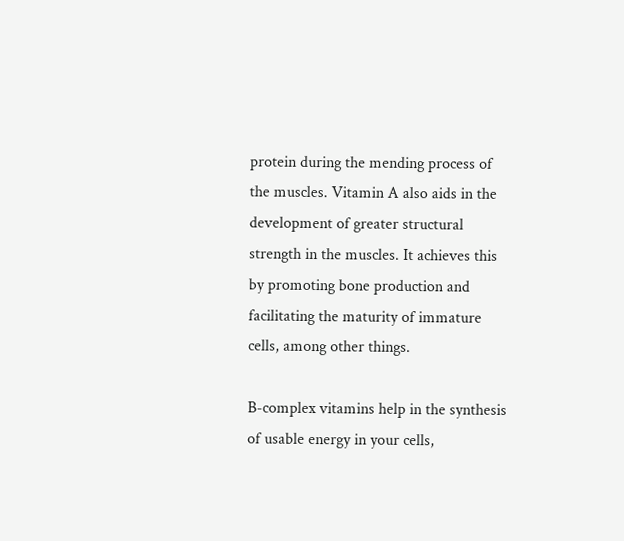protein during the mending process of the muscles. Vitamin A also aids in the development of greater structural strength in the muscles. It achieves this by promoting bone production and facilitating the maturity of immature cells, among other things.

B-complex vitamins help in the synthesis of usable energy in your cells,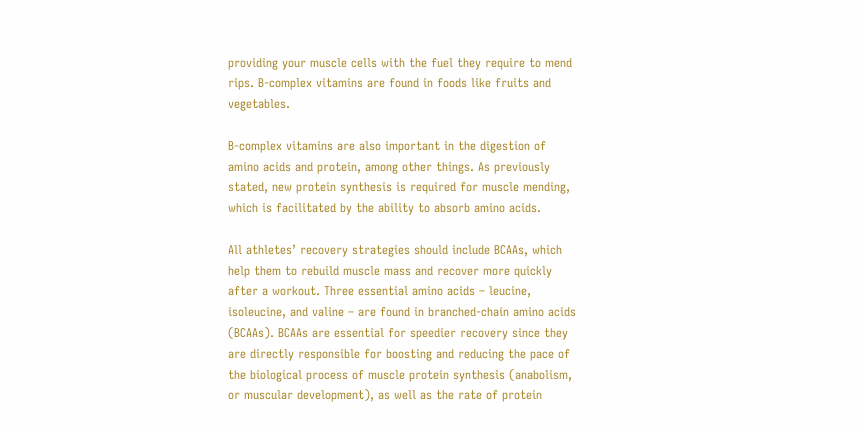providing your muscle cells with the fuel they require to mend rips. B-complex vitamins are found in foods like fruits and vegetables.

B-complex vitamins are also important in the digestion of amino acids and protein, among other things. As previously stated, new protein synthesis is required for muscle mending, which is facilitated by the ability to absorb amino acids.

All athletes’ recovery strategies should include BCAAs, which help them to rebuild muscle mass and recover more quickly after a workout. Three essential amino acids – leucine, isoleucine, and valine – are found in branched-chain amino acids (BCAAs). BCAAs are essential for speedier recovery since they are directly responsible for boosting and reducing the pace of the biological process of muscle protein synthesis (anabolism, or muscular development), as well as the rate of protein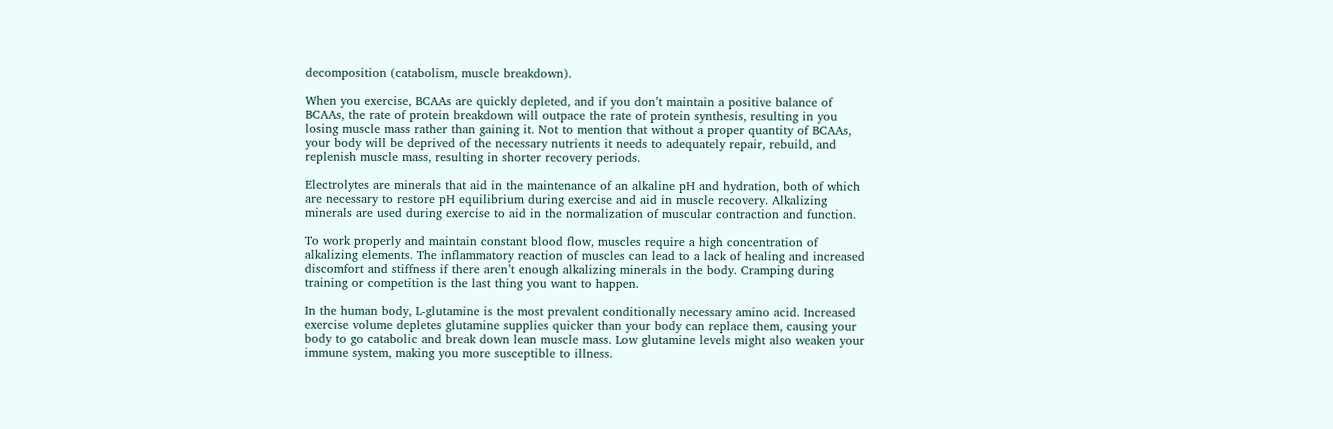decomposition (catabolism, muscle breakdown).

When you exercise, BCAAs are quickly depleted, and if you don’t maintain a positive balance of BCAAs, the rate of protein breakdown will outpace the rate of protein synthesis, resulting in you losing muscle mass rather than gaining it. Not to mention that without a proper quantity of BCAAs, your body will be deprived of the necessary nutrients it needs to adequately repair, rebuild, and replenish muscle mass, resulting in shorter recovery periods.

Electrolytes are minerals that aid in the maintenance of an alkaline pH and hydration, both of which are necessary to restore pH equilibrium during exercise and aid in muscle recovery. Alkalizing minerals are used during exercise to aid in the normalization of muscular contraction and function.

To work properly and maintain constant blood flow, muscles require a high concentration of alkalizing elements. The inflammatory reaction of muscles can lead to a lack of healing and increased discomfort and stiffness if there aren’t enough alkalizing minerals in the body. Cramping during training or competition is the last thing you want to happen.

In the human body, L-glutamine is the most prevalent conditionally necessary amino acid. Increased exercise volume depletes glutamine supplies quicker than your body can replace them, causing your body to go catabolic and break down lean muscle mass. Low glutamine levels might also weaken your immune system, making you more susceptible to illness.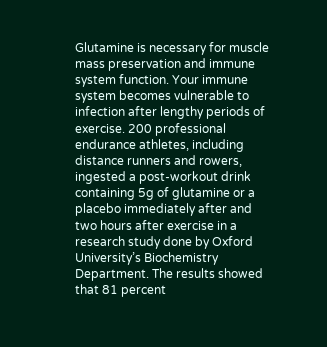Glutamine is necessary for muscle mass preservation and immune system function. Your immune system becomes vulnerable to infection after lengthy periods of exercise. 200 professional endurance athletes, including distance runners and rowers, ingested a post-workout drink containing 5g of glutamine or a placebo immediately after and two hours after exercise in a research study done by Oxford University’s Biochemistry Department. The results showed that 81 percent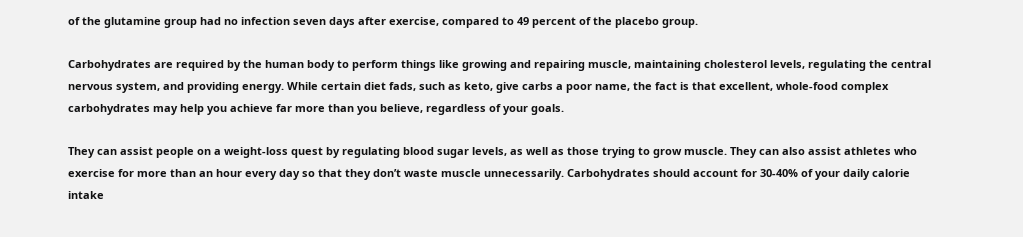of the glutamine group had no infection seven days after exercise, compared to 49 percent of the placebo group.

Carbohydrates are required by the human body to perform things like growing and repairing muscle, maintaining cholesterol levels, regulating the central nervous system, and providing energy. While certain diet fads, such as keto, give carbs a poor name, the fact is that excellent, whole-food complex carbohydrates may help you achieve far more than you believe, regardless of your goals.

They can assist people on a weight-loss quest by regulating blood sugar levels, as well as those trying to grow muscle. They can also assist athletes who exercise for more than an hour every day so that they don’t waste muscle unnecessarily. Carbohydrates should account for 30-40% of your daily calorie intake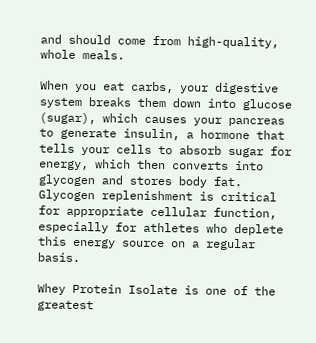and should come from high-quality, whole meals.

When you eat carbs, your digestive system breaks them down into glucose (sugar), which causes your pancreas to generate insulin, a hormone that tells your cells to absorb sugar for energy, which then converts into glycogen and stores body fat. Glycogen replenishment is critical for appropriate cellular function, especially for athletes who deplete this energy source on a regular basis.

Whey Protein Isolate is one of the greatest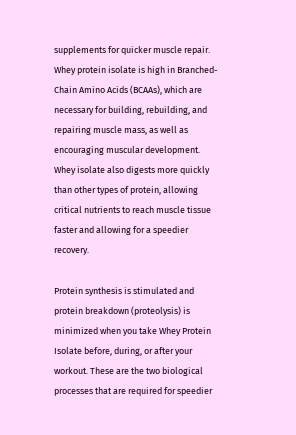supplements for quicker muscle repair. Whey protein isolate is high in Branched-Chain Amino Acids (BCAAs), which are necessary for building, rebuilding, and repairing muscle mass, as well as encouraging muscular development. Whey isolate also digests more quickly than other types of protein, allowing critical nutrients to reach muscle tissue faster and allowing for a speedier recovery.

Protein synthesis is stimulated and protein breakdown (proteolysis) is minimized when you take Whey Protein Isolate before, during, or after your workout. These are the two biological processes that are required for speedier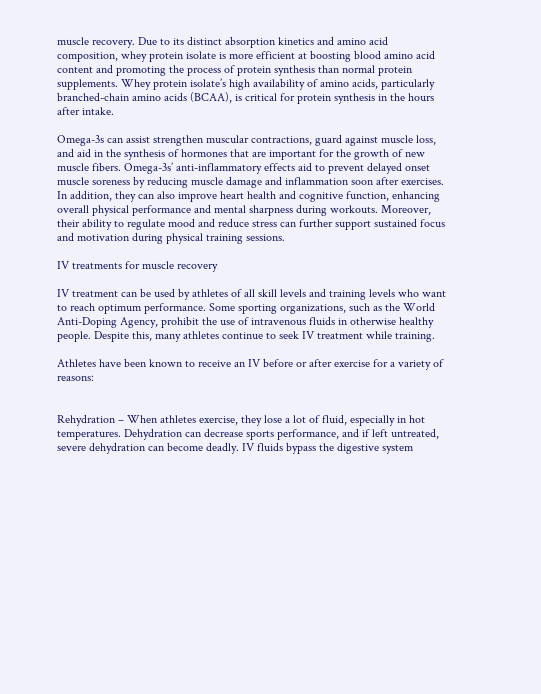muscle recovery. Due to its distinct absorption kinetics and amino acid composition, whey protein isolate is more efficient at boosting blood amino acid content and promoting the process of protein synthesis than normal protein supplements. Whey protein isolate’s high availability of amino acids, particularly branched-chain amino acids (BCAA), is critical for protein synthesis in the hours after intake.

Omega-3s can assist strengthen muscular contractions, guard against muscle loss, and aid in the synthesis of hormones that are important for the growth of new muscle fibers. Omega-3s’ anti-inflammatory effects aid to prevent delayed onset muscle soreness by reducing muscle damage and inflammation soon after exercises. In addition, they can also improve heart health and cognitive function, enhancing overall physical performance and mental sharpness during workouts. Moreover, their ability to regulate mood and reduce stress can further support sustained focus and motivation during physical training sessions.

IV treatments for muscle recovery

IV treatment can be used by athletes of all skill levels and training levels who want to reach optimum performance. Some sporting organizations, such as the World Anti-Doping Agency, prohibit the use of intravenous fluids in otherwise healthy people. Despite this, many athletes continue to seek IV treatment while training.

Athletes have been known to receive an IV before or after exercise for a variety of reasons:


Rehydration – When athletes exercise, they lose a lot of fluid, especially in hot temperatures. Dehydration can decrease sports performance, and if left untreated, severe dehydration can become deadly. IV fluids bypass the digestive system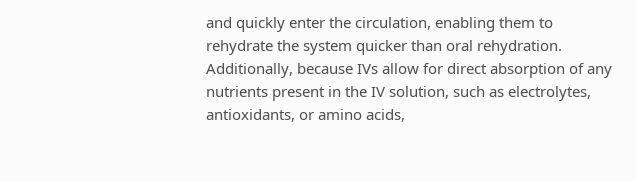and quickly enter the circulation, enabling them to rehydrate the system quicker than oral rehydration. Additionally, because IVs allow for direct absorption of any nutrients present in the IV solution, such as electrolytes, antioxidants, or amino acids,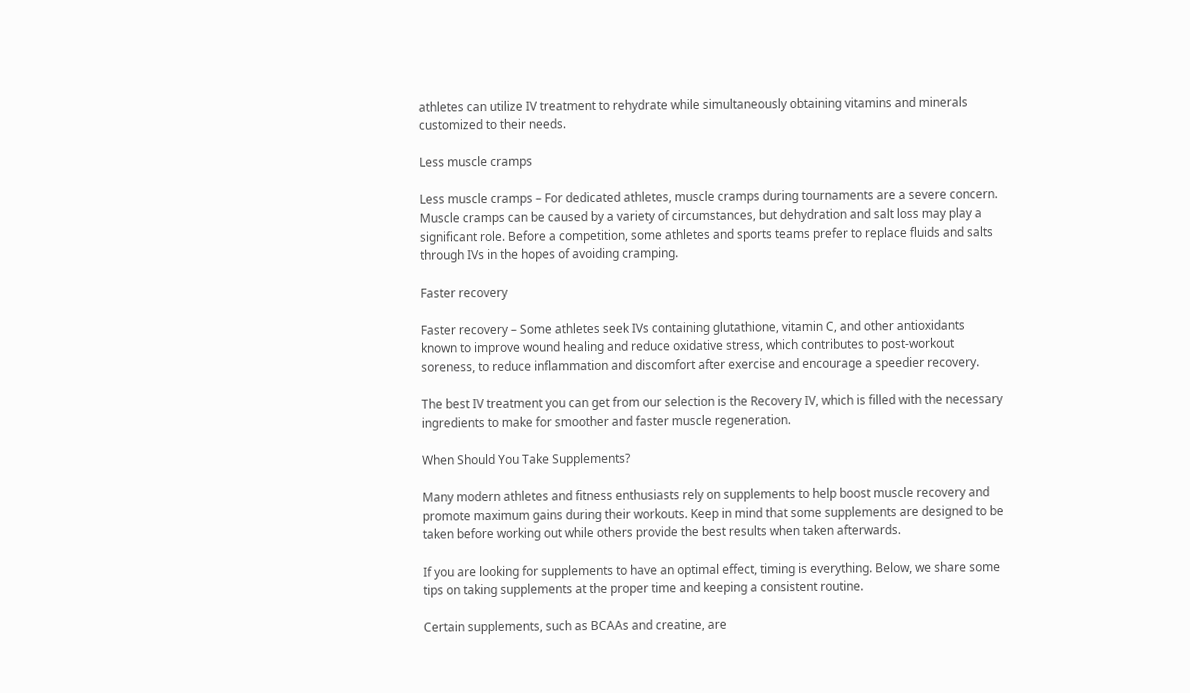athletes can utilize IV treatment to rehydrate while simultaneously obtaining vitamins and minerals customized to their needs.

Less muscle cramps

Less muscle cramps – For dedicated athletes, muscle cramps during tournaments are a severe concern. Muscle cramps can be caused by a variety of circumstances, but dehydration and salt loss may play a significant role. Before a competition, some athletes and sports teams prefer to replace fluids and salts through IVs in the hopes of avoiding cramping.

Faster recovery

Faster recovery – Some athletes seek IVs containing glutathione, vitamin C, and other antioxidants known to improve wound healing and reduce oxidative stress, which contributes to post-workout soreness, to reduce inflammation and discomfort after exercise and encourage a speedier recovery.

The best IV treatment you can get from our selection is the Recovery IV, which is filled with the necessary ingredients to make for smoother and faster muscle regeneration.

When Should You Take Supplements?

Many modern athletes and fitness enthusiasts rely on supplements to help boost muscle recovery and promote maximum gains during their workouts. Keep in mind that some supplements are designed to be taken before working out while others provide the best results when taken afterwards.

If you are looking for supplements to have an optimal effect, timing is everything. Below, we share some tips on taking supplements at the proper time and keeping a consistent routine.

Certain supplements, such as BCAAs and creatine, are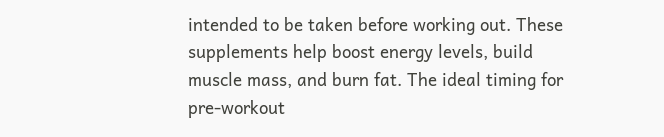intended to be taken before working out. These supplements help boost energy levels, build muscle mass, and burn fat. The ideal timing for pre-workout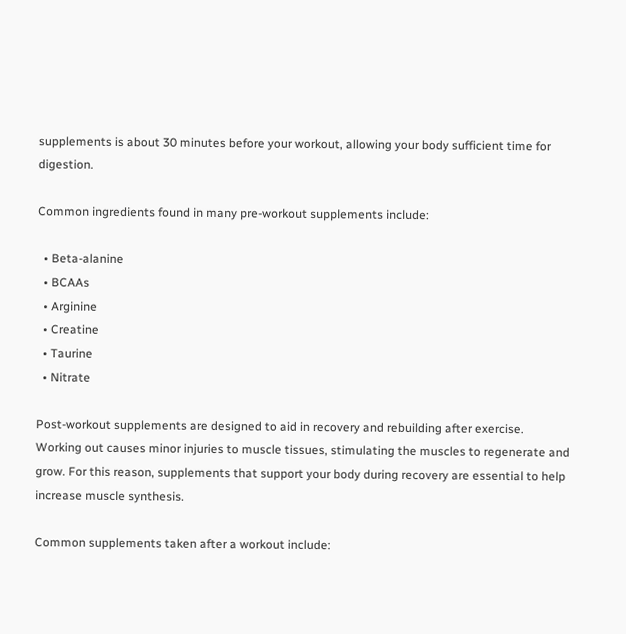supplements is about 30 minutes before your workout, allowing your body sufficient time for digestion.

Common ingredients found in many pre-workout supplements include:

  • Beta-alanine
  • BCAAs
  • Arginine
  • Creatine
  • Taurine
  • Nitrate

Post-workout supplements are designed to aid in recovery and rebuilding after exercise. Working out causes minor injuries to muscle tissues, stimulating the muscles to regenerate and grow. For this reason, supplements that support your body during recovery are essential to help increase muscle synthesis.

Common supplements taken after a workout include: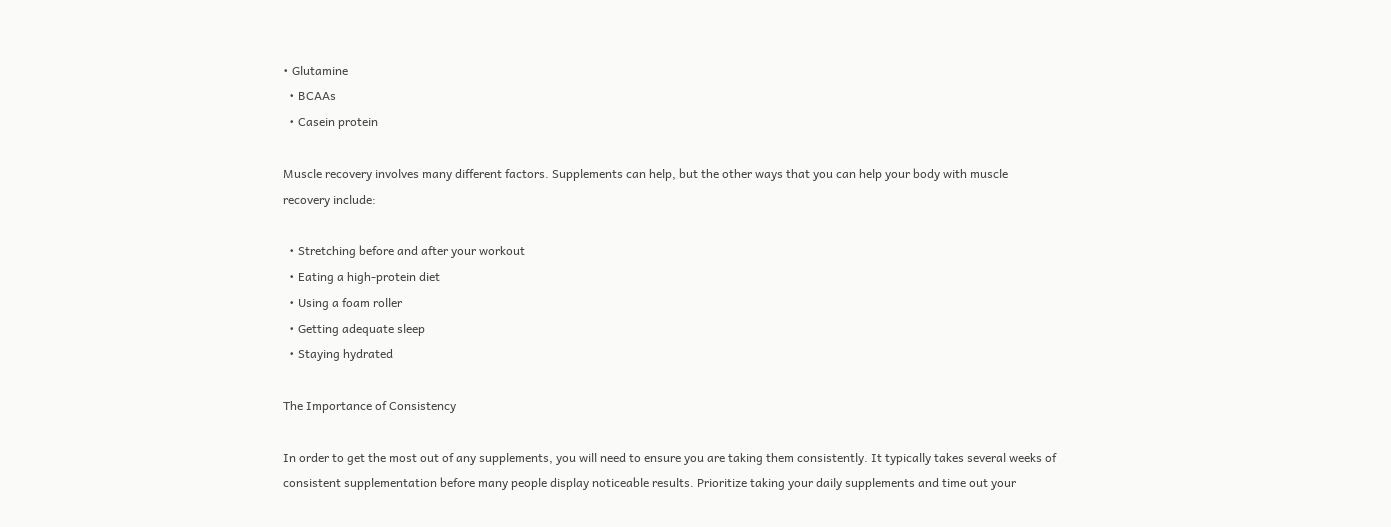• Glutamine
  • BCAAs
  • Casein protein

Muscle recovery involves many different factors. Supplements can help, but the other ways that you can help your body with muscle recovery include:

  • Stretching before and after your workout
  • Eating a high-protein diet
  • Using a foam roller
  • Getting adequate sleep
  • Staying hydrated

The Importance of Consistency

In order to get the most out of any supplements, you will need to ensure you are taking them consistently. It typically takes several weeks of consistent supplementation before many people display noticeable results. Prioritize taking your daily supplements and time out your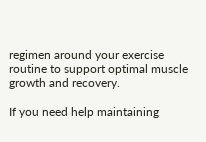regimen around your exercise routine to support optimal muscle growth and recovery.

If you need help maintaining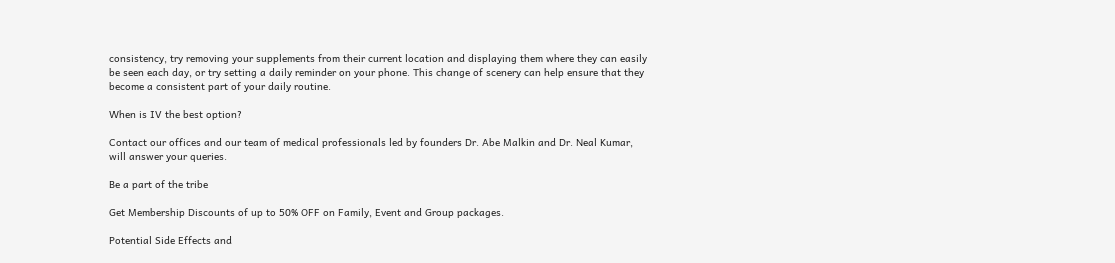consistency, try removing your supplements from their current location and displaying them where they can easily be seen each day, or try setting a daily reminder on your phone. This change of scenery can help ensure that they become a consistent part of your daily routine.

When is IV the best option?

Contact our offices and our team of medical professionals led by founders Dr. Abe Malkin and Dr. Neal Kumar, will answer your queries.

Be a part of the tribe

Get Membership Discounts of up to 50% OFF on Family, Event and Group packages.

Potential Side Effects and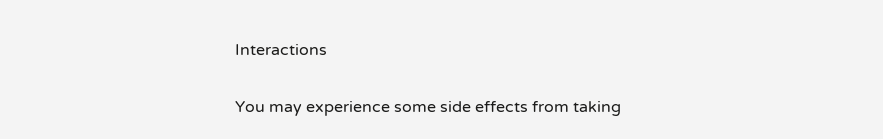Interactions

You may experience some side effects from taking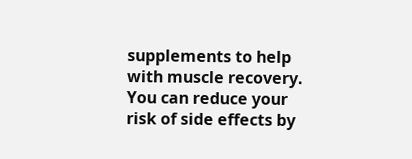supplements to help with muscle recovery. You can reduce your risk of side effects by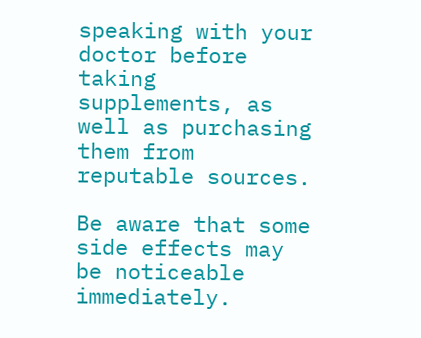speaking with your doctor before taking supplements, as well as purchasing them from reputable sources.

Be aware that some side effects may be noticeable immediately.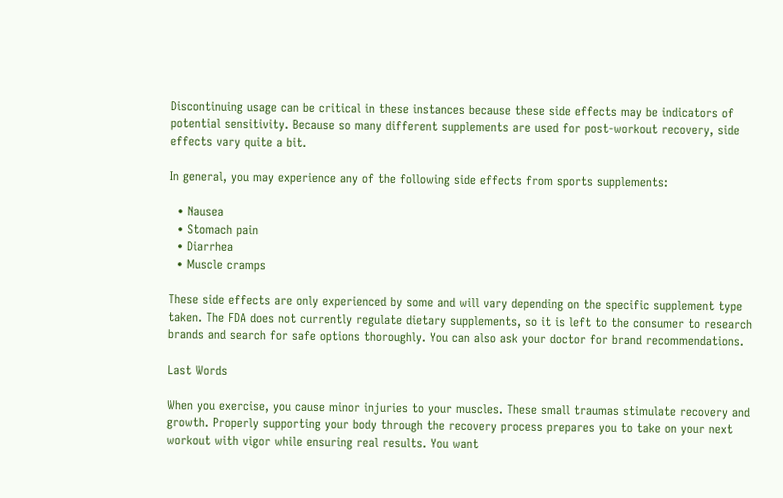Discontinuing usage can be critical in these instances because these side effects may be indicators of potential sensitivity. Because so many different supplements are used for post-workout recovery, side effects vary quite a bit.

In general, you may experience any of the following side effects from sports supplements:

  • Nausea
  • Stomach pain
  • Diarrhea
  • Muscle cramps

These side effects are only experienced by some and will vary depending on the specific supplement type taken. The FDA does not currently regulate dietary supplements, so it is left to the consumer to research brands and search for safe options thoroughly. You can also ask your doctor for brand recommendations.

Last Words

When you exercise, you cause minor injuries to your muscles. These small traumas stimulate recovery and growth. Properly supporting your body through the recovery process prepares you to take on your next workout with vigor while ensuring real results. You want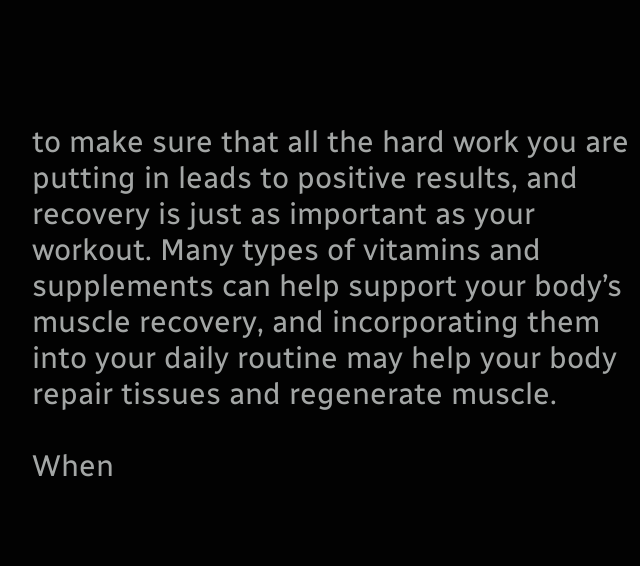to make sure that all the hard work you are putting in leads to positive results, and recovery is just as important as your workout. Many types of vitamins and supplements can help support your body’s muscle recovery, and incorporating them into your daily routine may help your body repair tissues and regenerate muscle.

When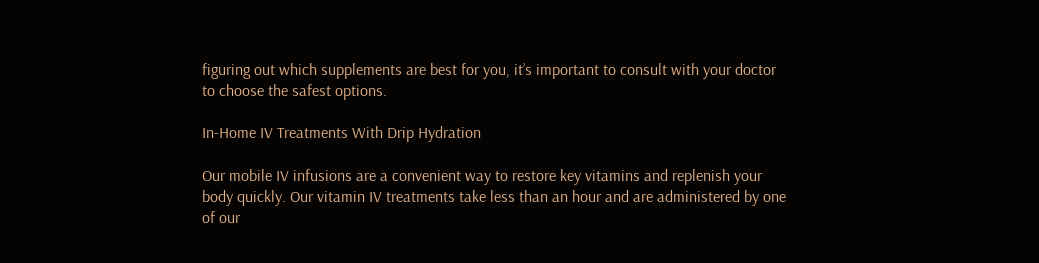figuring out which supplements are best for you, it’s important to consult with your doctor to choose the safest options.

In-Home IV Treatments With Drip Hydration

Our mobile IV infusions are a convenient way to restore key vitamins and replenish your body quickly. Our vitamin IV treatments take less than an hour and are administered by one of our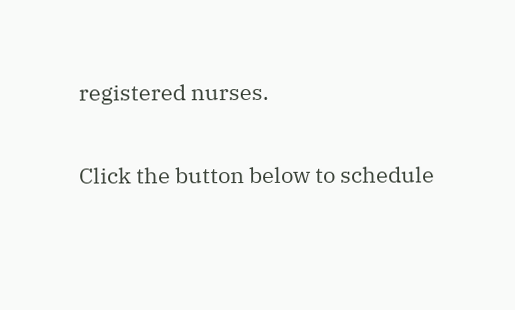registered nurses.

Click the button below to schedule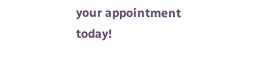your appointment today!